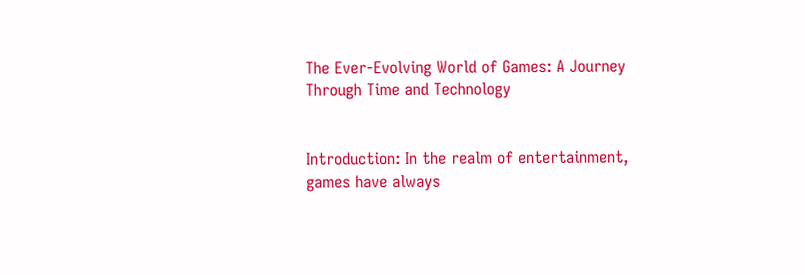The Ever-Evolving World of Games: A Journey Through Time and Technology


Introduction: In the realm of entertainment, games have always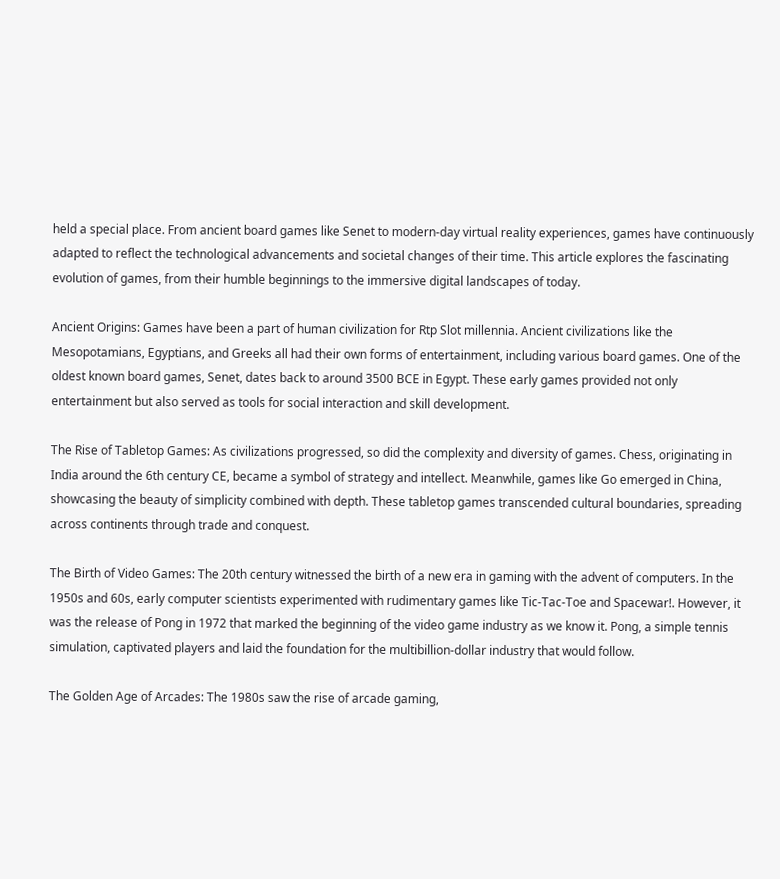held a special place. From ancient board games like Senet to modern-day virtual reality experiences, games have continuously adapted to reflect the technological advancements and societal changes of their time. This article explores the fascinating evolution of games, from their humble beginnings to the immersive digital landscapes of today.

Ancient Origins: Games have been a part of human civilization for Rtp Slot millennia. Ancient civilizations like the Mesopotamians, Egyptians, and Greeks all had their own forms of entertainment, including various board games. One of the oldest known board games, Senet, dates back to around 3500 BCE in Egypt. These early games provided not only entertainment but also served as tools for social interaction and skill development.

The Rise of Tabletop Games: As civilizations progressed, so did the complexity and diversity of games. Chess, originating in India around the 6th century CE, became a symbol of strategy and intellect. Meanwhile, games like Go emerged in China, showcasing the beauty of simplicity combined with depth. These tabletop games transcended cultural boundaries, spreading across continents through trade and conquest.

The Birth of Video Games: The 20th century witnessed the birth of a new era in gaming with the advent of computers. In the 1950s and 60s, early computer scientists experimented with rudimentary games like Tic-Tac-Toe and Spacewar!. However, it was the release of Pong in 1972 that marked the beginning of the video game industry as we know it. Pong, a simple tennis simulation, captivated players and laid the foundation for the multibillion-dollar industry that would follow.

The Golden Age of Arcades: The 1980s saw the rise of arcade gaming,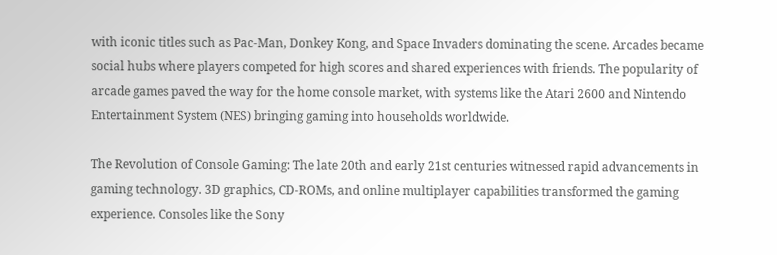with iconic titles such as Pac-Man, Donkey Kong, and Space Invaders dominating the scene. Arcades became social hubs where players competed for high scores and shared experiences with friends. The popularity of arcade games paved the way for the home console market, with systems like the Atari 2600 and Nintendo Entertainment System (NES) bringing gaming into households worldwide.

The Revolution of Console Gaming: The late 20th and early 21st centuries witnessed rapid advancements in gaming technology. 3D graphics, CD-ROMs, and online multiplayer capabilities transformed the gaming experience. Consoles like the Sony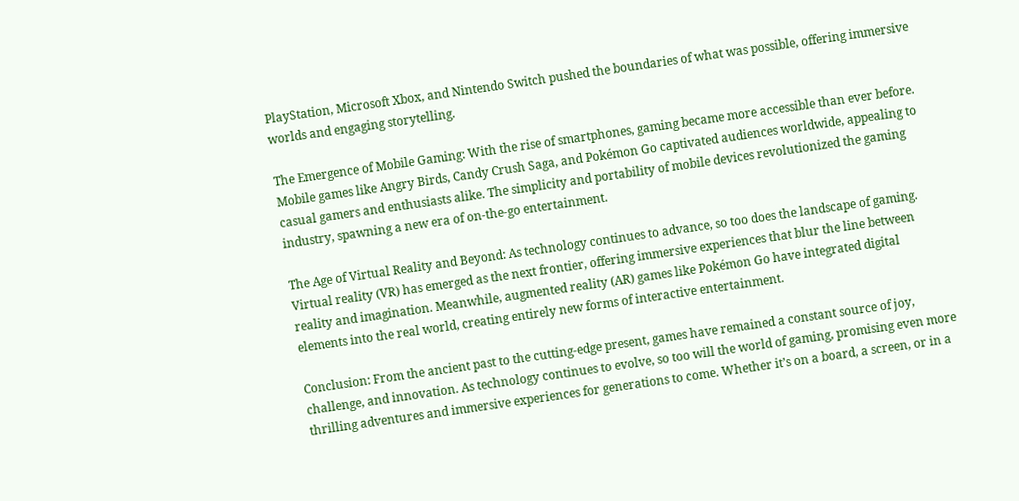PlayStation, Microsoft Xbox, and Nintendo Switch pushed the boundaries of what was possible, offering immersive worlds and engaging storytelling.

The Emergence of Mobile Gaming: With the rise of smartphones, gaming became more accessible than ever before. Mobile games like Angry Birds, Candy Crush Saga, and Pokémon Go captivated audiences worldwide, appealing to casual gamers and enthusiasts alike. The simplicity and portability of mobile devices revolutionized the gaming industry, spawning a new era of on-the-go entertainment.

The Age of Virtual Reality and Beyond: As technology continues to advance, so too does the landscape of gaming. Virtual reality (VR) has emerged as the next frontier, offering immersive experiences that blur the line between reality and imagination. Meanwhile, augmented reality (AR) games like Pokémon Go have integrated digital elements into the real world, creating entirely new forms of interactive entertainment.

Conclusion: From the ancient past to the cutting-edge present, games have remained a constant source of joy, challenge, and innovation. As technology continues to evolve, so too will the world of gaming, promising even more thrilling adventures and immersive experiences for generations to come. Whether it’s on a board, a screen, or in a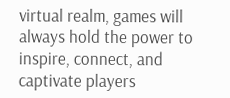virtual realm, games will always hold the power to inspire, connect, and captivate players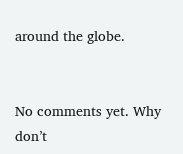around the globe.


No comments yet. Why don’t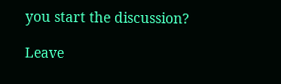you start the discussion?

Leave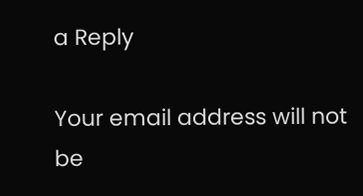a Reply

Your email address will not be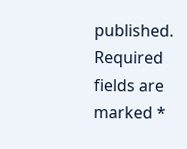published. Required fields are marked *